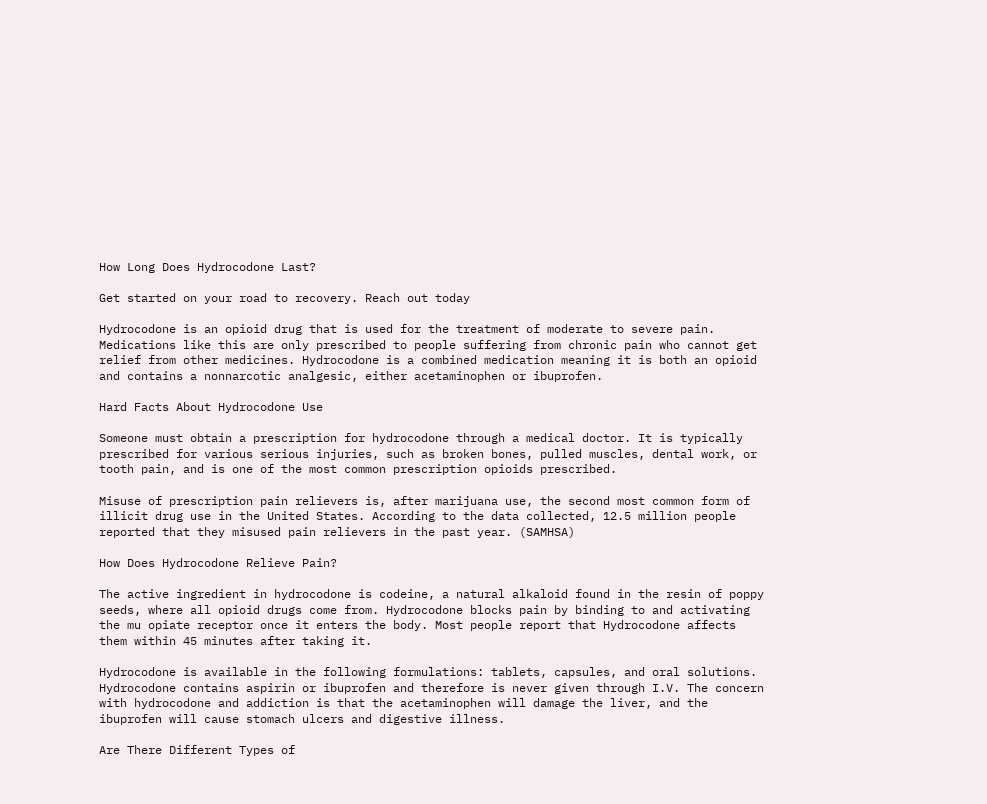How Long Does Hydrocodone Last?

Get started on your road to recovery. Reach out today

Hydrocodone is an opioid drug that is used for the treatment of moderate to severe pain. Medications like this are only prescribed to people suffering from chronic pain who cannot get relief from other medicines. Hydrocodone is a combined medication meaning it is both an opioid and contains a nonnarcotic analgesic, either acetaminophen or ibuprofen.

Hard Facts About Hydrocodone Use

Someone must obtain a prescription for hydrocodone through a medical doctor. It is typically prescribed for various serious injuries, such as broken bones, pulled muscles, dental work, or tooth pain, and is one of the most common prescription opioids prescribed.

Misuse of prescription pain relievers is, after marijuana use, the second most common form of illicit drug use in the United States. According to the data collected, 12.5 million people reported that they misused pain relievers in the past year. (SAMHSA)

How Does Hydrocodone Relieve Pain?

The active ingredient in hydrocodone is codeine, a natural alkaloid found in the resin of poppy seeds, where all opioid drugs come from. Hydrocodone blocks pain by binding to and activating the mu opiate receptor once it enters the body. Most people report that Hydrocodone affects them within 45 minutes after taking it.

Hydrocodone is available in the following formulations: tablets, capsules, and oral solutions. Hydrocodone contains aspirin or ibuprofen and therefore is never given through I.V. The concern with hydrocodone and addiction is that the acetaminophen will damage the liver, and the ibuprofen will cause stomach ulcers and digestive illness.

Are There Different Types of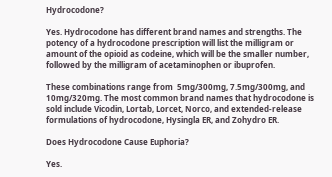Hydrocodone?

Yes. Hydrocodone has different brand names and strengths. The potency of a hydrocodone prescription will list the milligram or amount of the opioid as codeine, which will be the smaller number, followed by the milligram of acetaminophen or ibuprofen.

These combinations range from  5mg/300mg, 7.5mg/300mg, and 10mg/320mg. The most common brand names that hydrocodone is sold include Vicodin, Lortab, Lorcet, Norco, and extended-release formulations of hydrocodone, Hysingla ER, and Zohydro ER.

Does Hydrocodone Cause Euphoria?

Yes.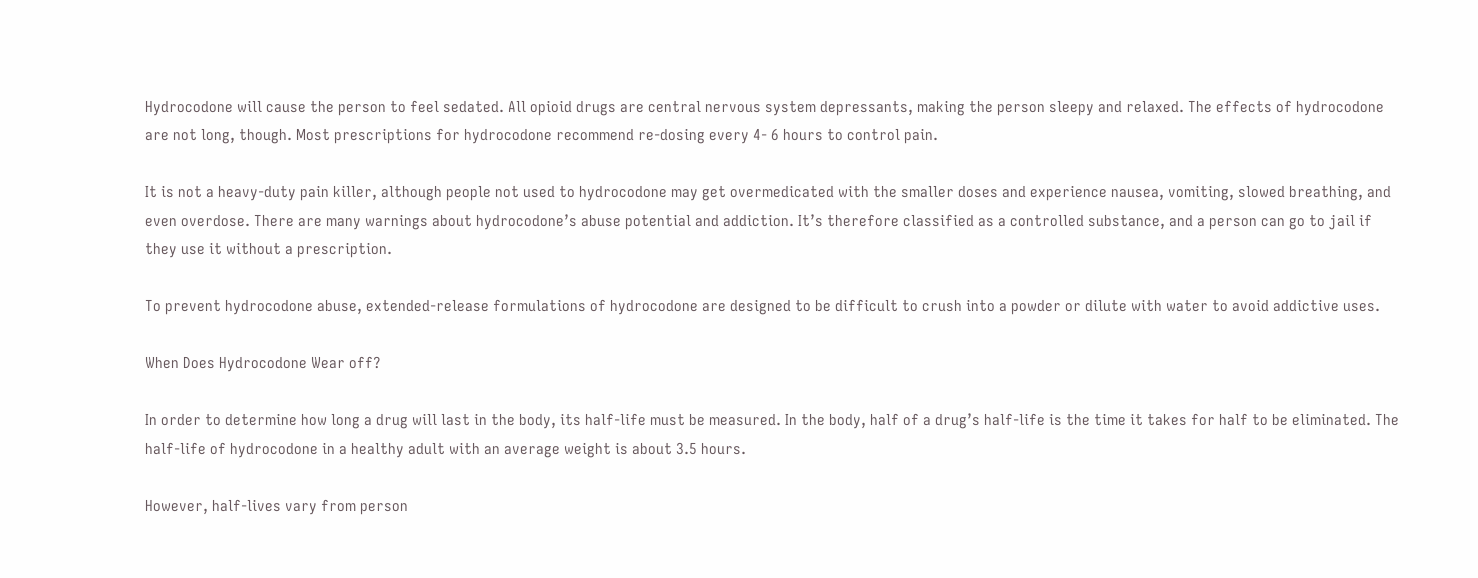Hydrocodone will cause the person to feel sedated. All opioid drugs are central nervous system depressants, making the person sleepy and relaxed. The effects of hydrocodone are not long, though. Most prescriptions for hydrocodone recommend re-dosing every 4- 6 hours to control pain.

It is not a heavy-duty pain killer, although people not used to hydrocodone may get overmedicated with the smaller doses and experience nausea, vomiting, slowed breathing, and even overdose. There are many warnings about hydrocodone’s abuse potential and addiction. It’s therefore classified as a controlled substance, and a person can go to jail if they use it without a prescription.

To prevent hydrocodone abuse, extended-release formulations of hydrocodone are designed to be difficult to crush into a powder or dilute with water to avoid addictive uses.

When Does Hydrocodone Wear off?

In order to determine how long a drug will last in the body, its half-life must be measured. In the body, half of a drug’s half-life is the time it takes for half to be eliminated. The half-life of hydrocodone in a healthy adult with an average weight is about 3.5 hours.

However, half-lives vary from person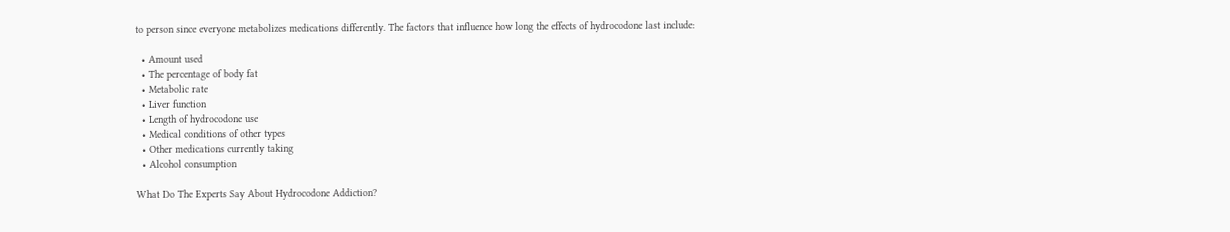to person since everyone metabolizes medications differently. The factors that influence how long the effects of hydrocodone last include:

  • Amount used
  • The percentage of body fat
  • Metabolic rate
  • Liver function
  • Length of hydrocodone use
  • Medical conditions of other types
  • Other medications currently taking
  • Alcohol consumption

What Do The Experts Say About Hydrocodone Addiction?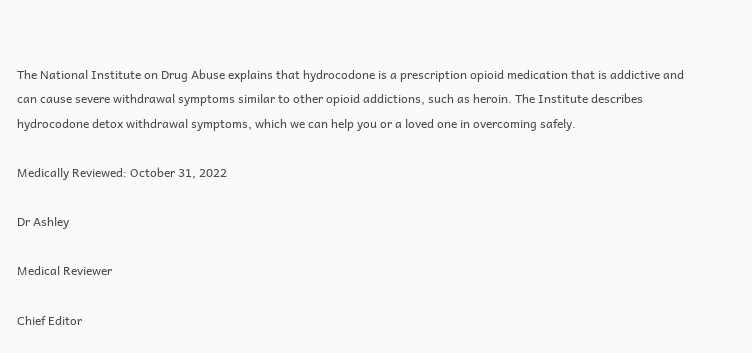The National Institute on Drug Abuse explains that hydrocodone is a prescription opioid medication that is addictive and can cause severe withdrawal symptoms similar to other opioid addictions, such as heroin. The Institute describes hydrocodone detox withdrawal symptoms, which we can help you or a loved one in overcoming safely.

Medically Reviewed: October 31, 2022

Dr Ashley

Medical Reviewer

Chief Editor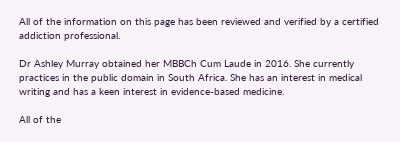All of the information on this page has been reviewed and verified by a certified addiction professional.

Dr Ashley Murray obtained her MBBCh Cum Laude in 2016. She currently practices in the public domain in South Africa. She has an interest in medical writing and has a keen interest in evidence-based medicine.

All of the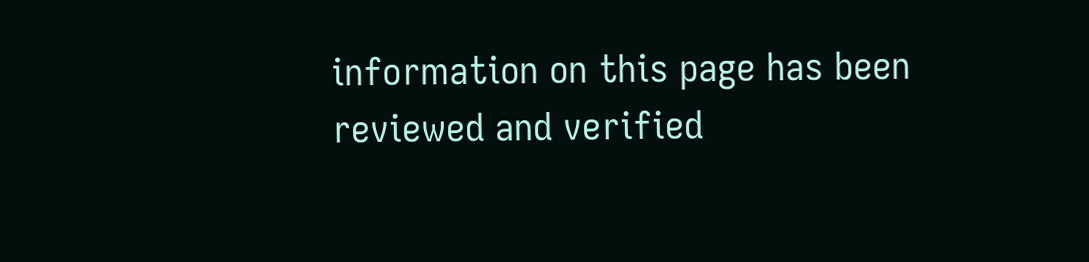information on this page has been reviewed and verified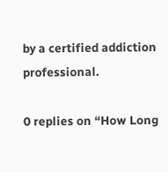by a certified addiction professional.

0 replies on “How Long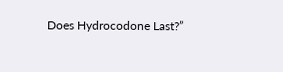Does Hydrocodone Last?”